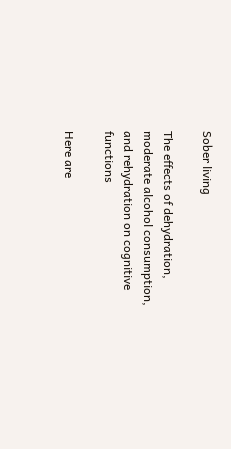Sober living

The effects of dehydration, moderate alcohol consumption, and rehydration on cognitive functions

Here are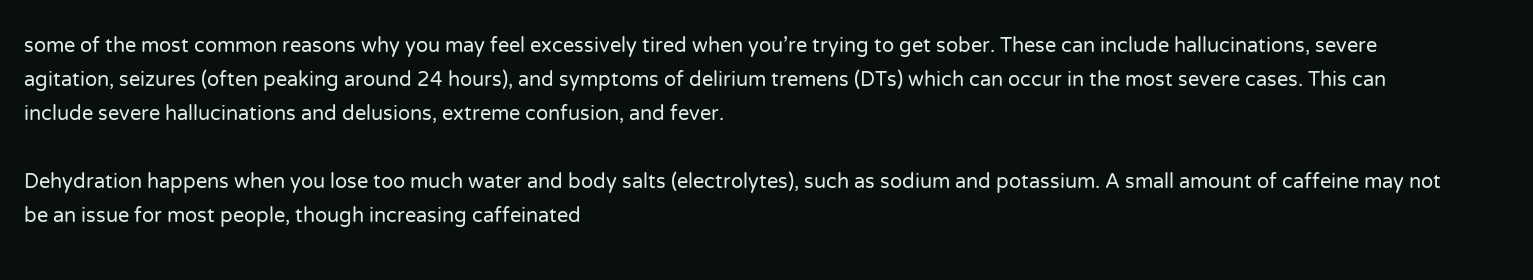some of the most common reasons why you may feel excessively tired when you’re trying to get sober. These can include hallucinations, severe agitation, seizures (often peaking around 24 hours), and symptoms of delirium tremens (DTs) which can occur in the most severe cases. This can include severe hallucinations and delusions, extreme confusion, and fever.

Dehydration happens when you lose too much water and body salts (electrolytes), such as sodium and potassium. A small amount of caffeine may not be an issue for most people, though increasing caffeinated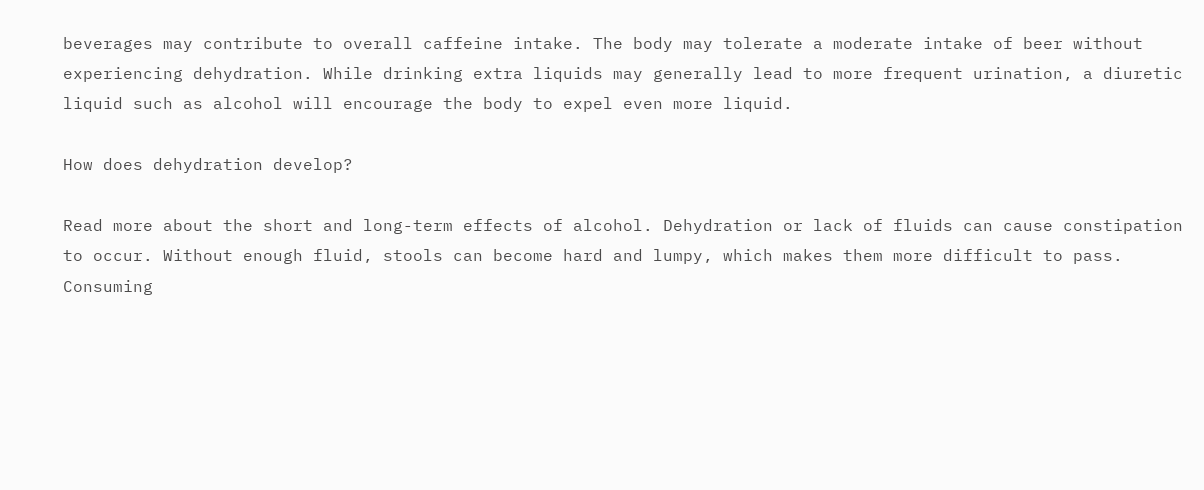beverages may contribute to overall caffeine intake. The body may tolerate a moderate intake of beer without experiencing dehydration. While drinking extra liquids may generally lead to more frequent urination, a diuretic liquid such as alcohol will encourage the body to expel even more liquid.

How does dehydration develop?

Read more about the short and long-term effects of alcohol. Dehydration or lack of fluids can cause constipation to occur. Without enough fluid, stools can become hard and lumpy, which makes them more difficult to pass. Consuming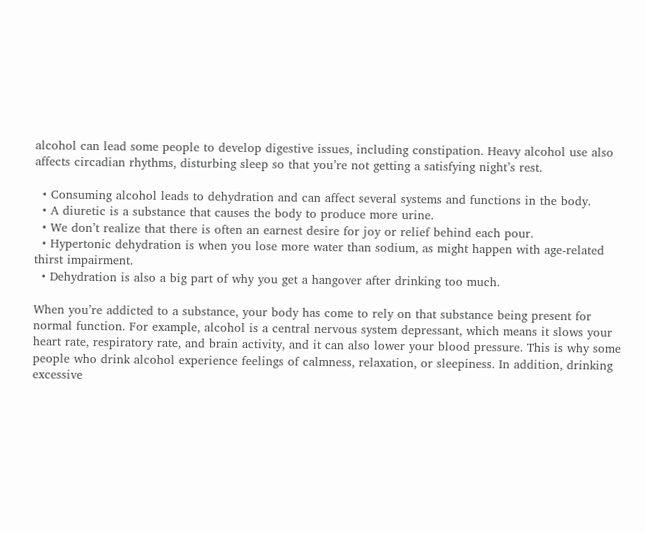alcohol can lead some people to develop digestive issues, including constipation. Heavy alcohol use also affects circadian rhythms, disturbing sleep so that you’re not getting a satisfying night’s rest.

  • Consuming alcohol leads to dehydration and can affect several systems and functions in the body.
  • A diuretic is a substance that causes the body to produce more urine.
  • We don’t realize that there is often an earnest desire for joy or relief behind each pour.
  • Hypertonic dehydration is when you lose more water than sodium, as might happen with age-related thirst impairment.
  • Dehydration is also a big part of why you get a hangover after drinking too much.

When you’re addicted to a substance, your body has come to rely on that substance being present for normal function. For example, alcohol is a central nervous system depressant, which means it slows your heart rate, respiratory rate, and brain activity, and it can also lower your blood pressure. This is why some people who drink alcohol experience feelings of calmness, relaxation, or sleepiness. In addition, drinking excessive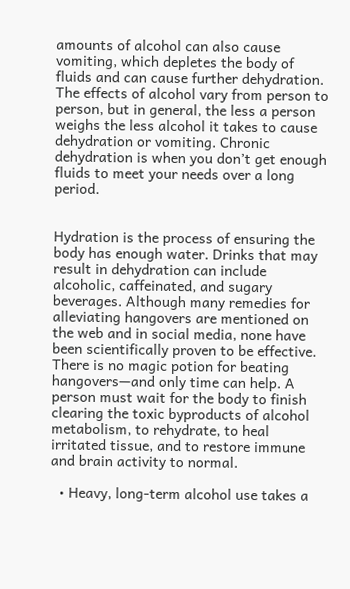amounts of alcohol can also cause vomiting, which depletes the body of fluids and can cause further dehydration. The effects of alcohol vary from person to person, but in general, the less a person weighs the less alcohol it takes to cause dehydration or vomiting. Chronic dehydration is when you don’t get enough fluids to meet your needs over a long period.


Hydration is the process of ensuring the body has enough water. Drinks that may result in dehydration can include alcoholic, caffeinated, and sugary beverages. Although many remedies for alleviating hangovers are mentioned on the web and in social media, none have been scientifically proven to be effective. There is no magic potion for beating hangovers—and only time can help. A person must wait for the body to finish clearing the toxic byproducts of alcohol metabolism, to rehydrate, to heal irritated tissue, and to restore immune and brain activity to normal.

  • Heavy, long-term alcohol use takes a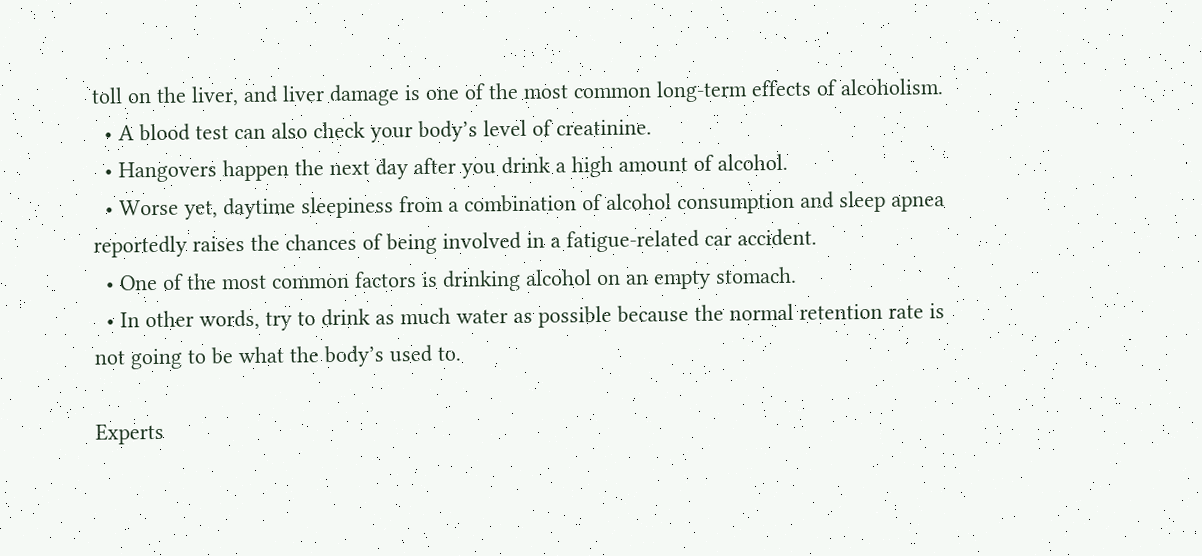toll on the liver, and liver damage is one of the most common long-term effects of alcoholism.
  • A blood test can also check your body’s level of creatinine.
  • Hangovers happen the next day after you drink a high amount of alcohol.
  • Worse yet, daytime sleepiness from a combination of alcohol consumption and sleep apnea reportedly raises the chances of being involved in a fatigue-related car accident.
  • One of the most common factors is drinking alcohol on an empty stomach.
  • In other words, try to drink as much water as possible because the normal retention rate is not going to be what the body’s used to.

Experts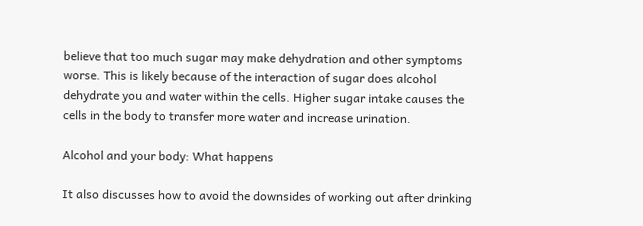believe that too much sugar may make dehydration and other symptoms worse. This is likely because of the interaction of sugar does alcohol dehydrate you and water within the cells. Higher sugar intake causes the cells in the body to transfer more water and increase urination.

Alcohol and your body: What happens

It also discusses how to avoid the downsides of working out after drinking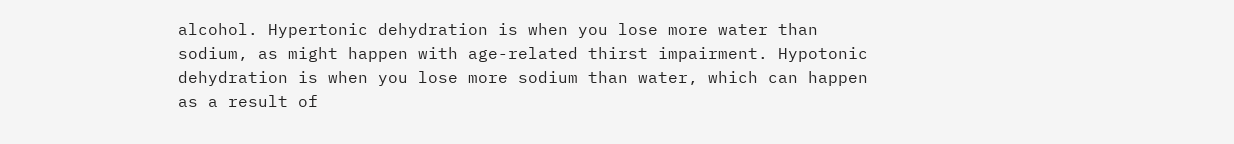alcohol. Hypertonic dehydration is when you lose more water than sodium, as might happen with age-related thirst impairment. Hypotonic dehydration is when you lose more sodium than water, which can happen as a result of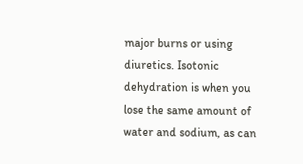major burns or using diuretics. Isotonic dehydration is when you lose the same amount of water and sodium, as can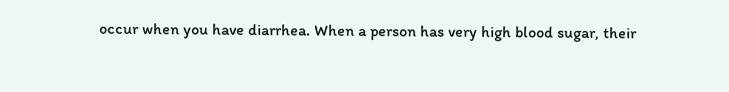occur when you have diarrhea. When a person has very high blood sugar, their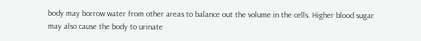body may borrow water from other areas to balance out the volume in the cells. Higher blood sugar may also cause the body to urinate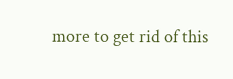more to get rid of this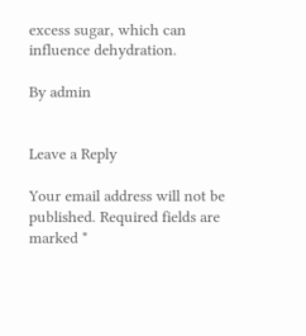excess sugar, which can influence dehydration.

By admin


Leave a Reply

Your email address will not be published. Required fields are marked *